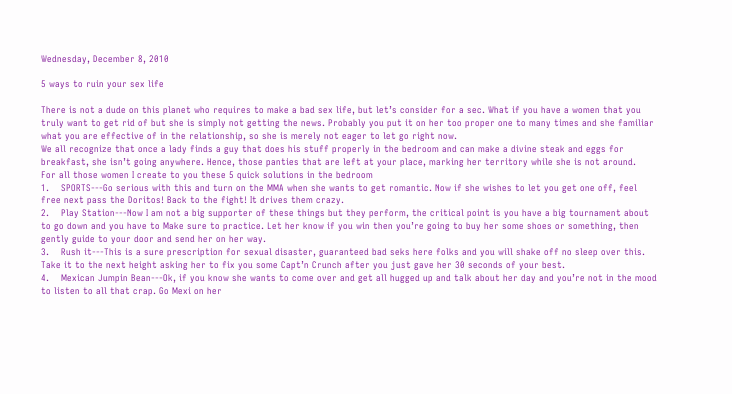Wednesday, December 8, 2010

5 ways to ruin your sex life

There is not a dude on this planet who requires to make a bad sex life, but let’s consider for a sec. What if you have a women that you truly want to get rid of but she is simply not getting the news. Probably you put it on her too proper one to many times and she familiar what you are effective of in the relationship, so she is merely not eager to let go right now.
We all recognize that once a lady finds a guy that does his stuff properly in the bedroom and can make a divine steak and eggs for breakfast, she isn’t going anywhere. Hence, those panties that are left at your place, marking her territory while she is not around.
For all those women I create to you these 5 quick solutions in the bedroom
1.    SPORTS---Go serious with this and turn on the MMA when she wants to get romantic. Now if she wishes to let you get one off, feel free next pass the Doritos! Back to the fight! It drives them crazy.
2.    Play Station---Now I am not a big supporter of these things but they perform, the critical point is you have a big tournament about to go down and you have to Make sure to practice. Let her know if you win then you’re going to buy her some shoes or something, then gently guide to your door and send her on her way.
3.    Rush it---This is a sure prescription for sexual disaster, guaranteed bad seks here folks and you will shake off no sleep over this. Take it to the next height asking her to fix you some Capt’n Crunch after you just gave her 30 seconds of your best.
4.    Mexican Jumpin Bean---Ok, if you know she wants to come over and get all hugged up and talk about her day and you’re not in the mood to listen to all that crap. Go Mexi on her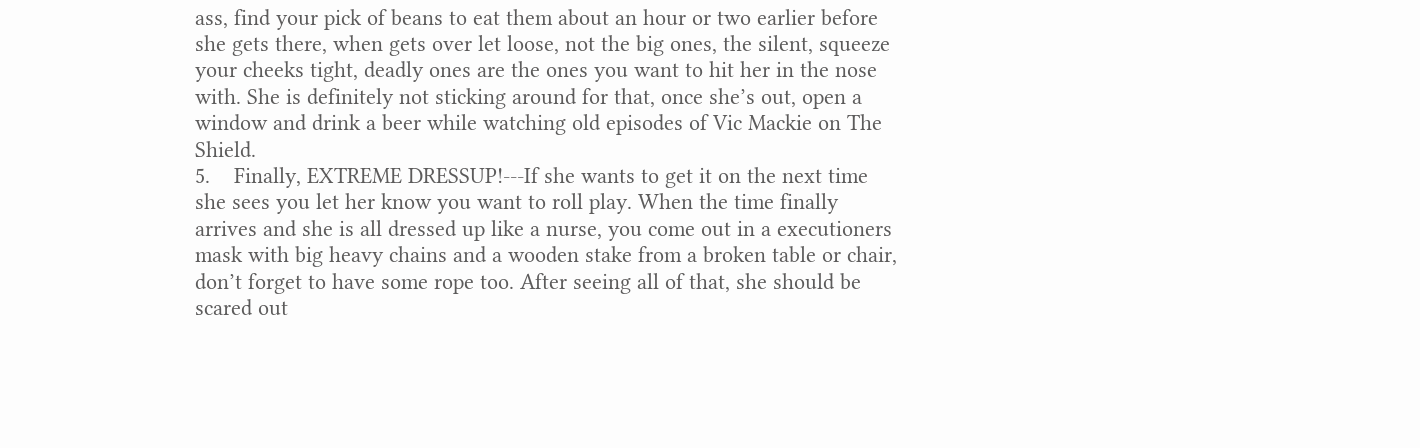ass, find your pick of beans to eat them about an hour or two earlier before she gets there, when gets over let loose, not the big ones, the silent, squeeze your cheeks tight, deadly ones are the ones you want to hit her in the nose with. She is definitely not sticking around for that, once she’s out, open a window and drink a beer while watching old episodes of Vic Mackie on The Shield.
5.    Finally, EXTREME DRESSUP!---If she wants to get it on the next time she sees you let her know you want to roll play. When the time finally arrives and she is all dressed up like a nurse, you come out in a executioners mask with big heavy chains and a wooden stake from a broken table or chair, don’t forget to have some rope too. After seeing all of that, she should be scared out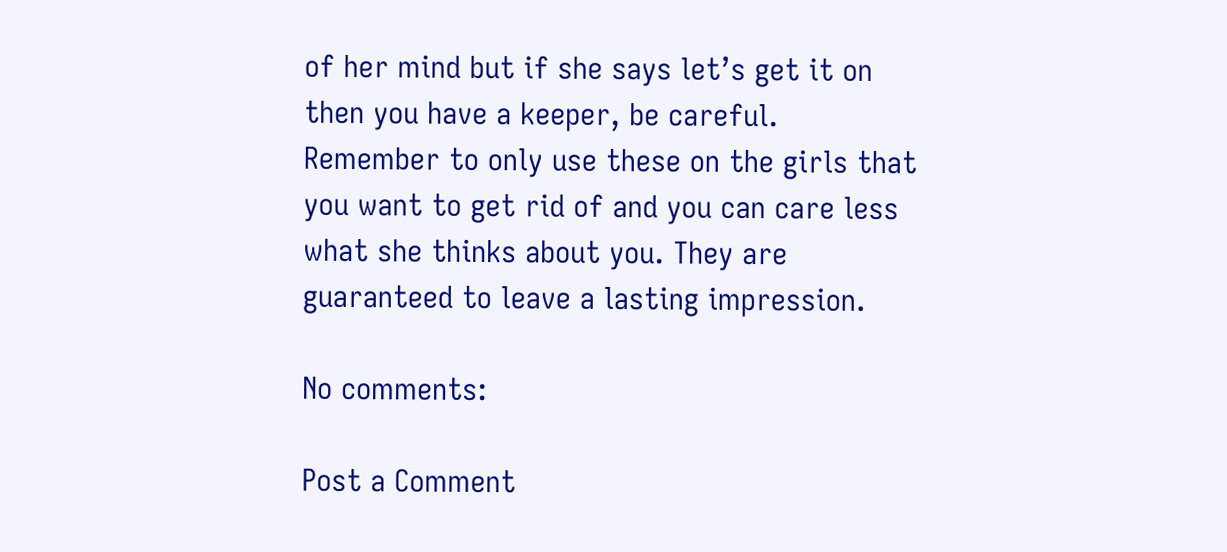of her mind but if she says let’s get it on then you have a keeper, be careful.
Remember to only use these on the girls that you want to get rid of and you can care less what she thinks about you. They are guaranteed to leave a lasting impression.

No comments:

Post a Comment